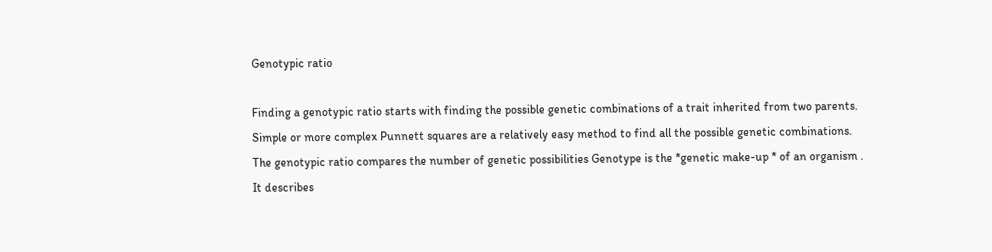Genotypic ratio

Finding a genotypic ratio starts with finding the possible genetic combinations of a trait inherited from two parents. Simple or more complex Punnett squares are a relatively easy method to find all the possible genetic combinations. The genotypic ratio compares the number of genetic possibilities Genotype is the *genetic make-up * of an organism . It describes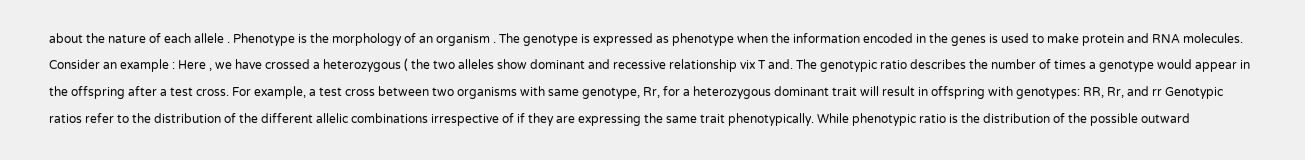about the nature of each allele . Phenotype is the morphology of an organism . The genotype is expressed as phenotype when the information encoded in the genes is used to make protein and RNA molecules. Consider an example : Here , we have crossed a heterozygous ( the two alleles show dominant and recessive relationship vix T and. The genotypic ratio describes the number of times a genotype would appear in the offspring after a test cross. For example, a test cross between two organisms with same genotype, Rr, for a heterozygous dominant trait will result in offspring with genotypes: RR, Rr, and rr Genotypic ratios refer to the distribution of the different allelic combinations irrespective of if they are expressing the same trait phenotypically. While phenotypic ratio is the distribution of the possible outward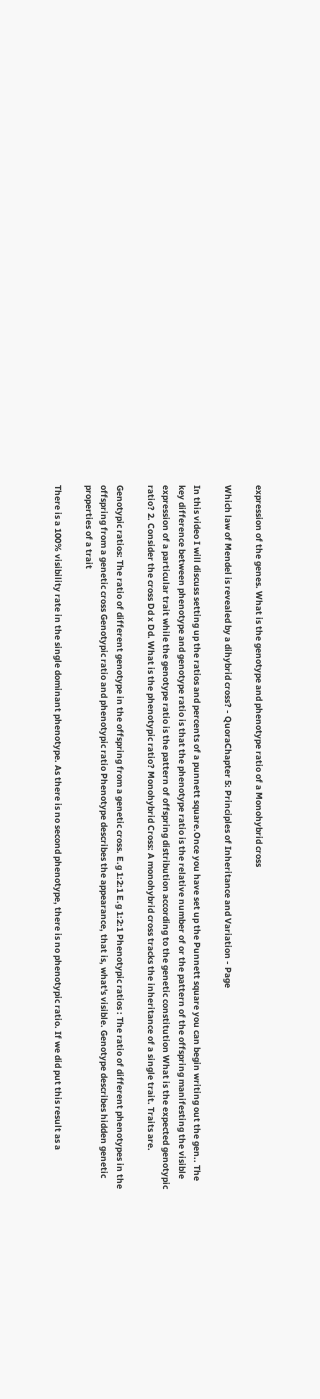expression of the genes. What is the genotype and phenotype ratio of a Monohybrid cross

Which law of Mendel is revealed by a dihybrid cross? - QuoraChapter 5: Principles of Inheritance and Variation - Page

In this video I will discuss setting up the ratios and percents of a punnett square.Once you have set up the Punnett square you can begin writing out the gen.. The key difference between phenotype and genotype ratio is that the phenotype ratio is the relative number of or the pattern of the offspring manifesting the visible expression of a particular trait while the genotype ratio is the pattern of offspring distribution according to the genetic constitution What is the expected genotypic ratio? 2. Consider the cross Dd x Dd. What is the phenotypic ratio? Monohybrid Cross: A monohybrid cross tracks the inheritance of a single trait. Traits are.

Genotypic ratios: The ratio of different genotype in the offspring from a genetic cross. E.g 1:2:1 E.g 1:2:1 Phenotypic ratios : The ratio of different phenotypes in the offspring from a genetic cross Genotypic ratio and phenotypic ratio Phenotype describes the appearance, that is, what's visible. Genotype describes hidden genetic properties of a trait

There is a 100% visibility rate in the single dominant phenotype. As there is no second phenotype, there is no phenotypic ratio. If we did put this result as a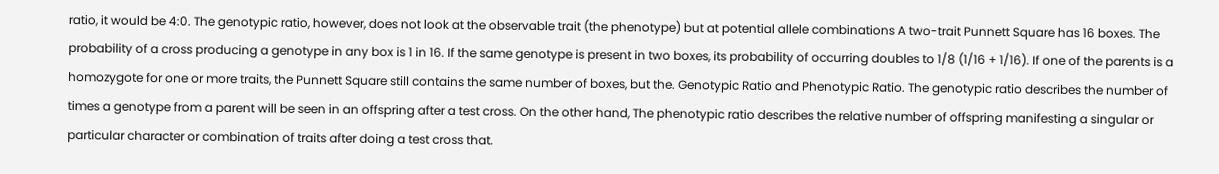ratio, it would be 4:0. The genotypic ratio, however, does not look at the observable trait (the phenotype) but at potential allele combinations A two-trait Punnett Square has 16 boxes. The probability of a cross producing a genotype in any box is 1 in 16. If the same genotype is present in two boxes, its probability of occurring doubles to 1/8 (1/16 + 1/16). If one of the parents is a homozygote for one or more traits, the Punnett Square still contains the same number of boxes, but the. Genotypic Ratio and Phenotypic Ratio. The genotypic ratio describes the number of times a genotype from a parent will be seen in an offspring after a test cross. On the other hand, The phenotypic ratio describes the relative number of offspring manifesting a singular or particular character or combination of traits after doing a test cross that.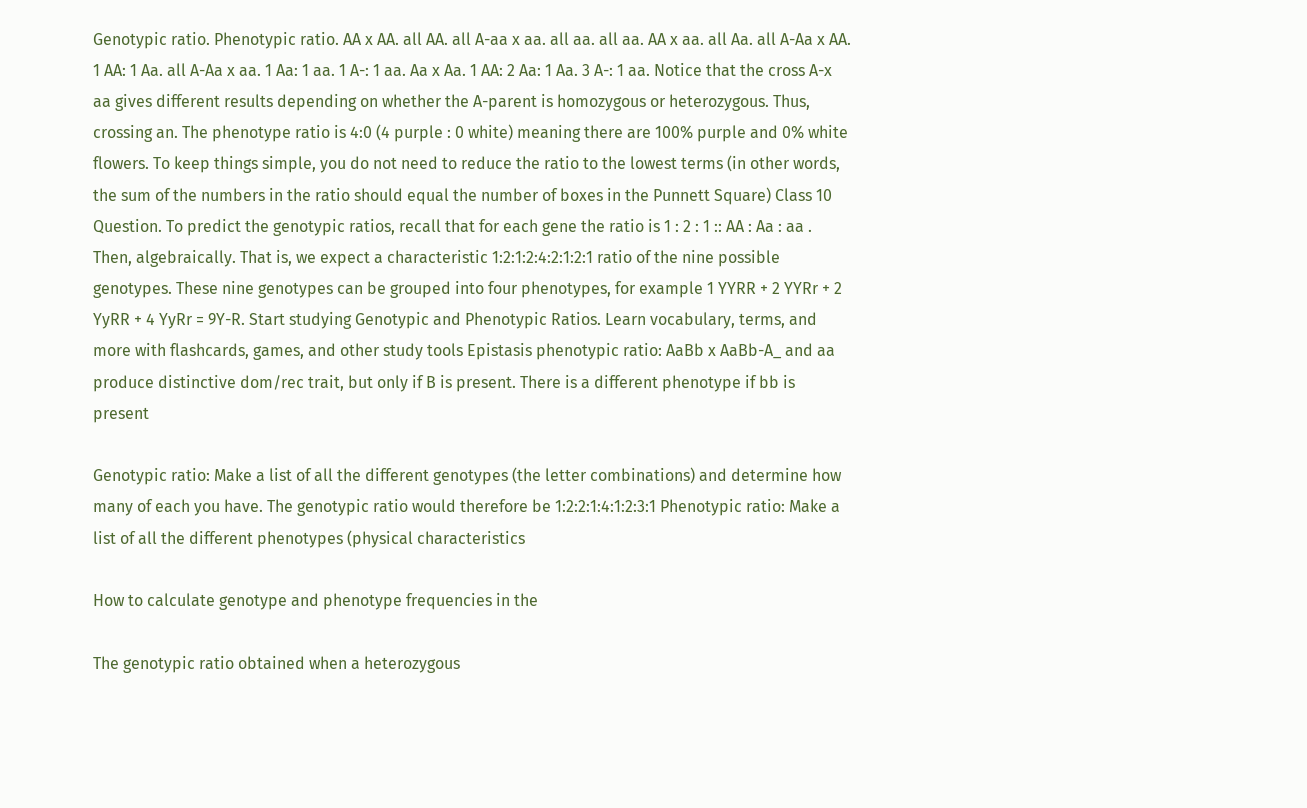Genotypic ratio. Phenotypic ratio. AA x AA. all AA. all A-aa x aa. all aa. all aa. AA x aa. all Aa. all A-Aa x AA. 1 AA: 1 Aa. all A-Aa x aa. 1 Aa: 1 aa. 1 A-: 1 aa. Aa x Aa. 1 AA: 2 Aa: 1 Aa. 3 A-: 1 aa. Notice that the cross A-x aa gives different results depending on whether the A-parent is homozygous or heterozygous. Thus, crossing an. The phenotype ratio is 4:0 (4 purple : 0 white) meaning there are 100% purple and 0% white flowers. To keep things simple, you do not need to reduce the ratio to the lowest terms (in other words, the sum of the numbers in the ratio should equal the number of boxes in the Punnett Square) Class 10 Question. To predict the genotypic ratios, recall that for each gene the ratio is 1 : 2 : 1 :: AA : Aa : aa . Then, algebraically. That is, we expect a characteristic 1:2:1:2:4:2:1:2:1 ratio of the nine possible genotypes. These nine genotypes can be grouped into four phenotypes, for example 1 YYRR + 2 YYRr + 2 YyRR + 4 YyRr = 9Y-R. Start studying Genotypic and Phenotypic Ratios. Learn vocabulary, terms, and more with flashcards, games, and other study tools Epistasis phenotypic ratio: AaBb x AaBb-A_ and aa produce distinctive dom/rec trait, but only if B is present. There is a different phenotype if bb is present

Genotypic ratio: Make a list of all the different genotypes (the letter combinations) and determine how many of each you have. The genotypic ratio would therefore be 1:2:2:1:4:1:2:3:1 Phenotypic ratio: Make a list of all the different phenotypes (physical characteristics

How to calculate genotype and phenotype frequencies in the

The genotypic ratio obtained when a heterozygous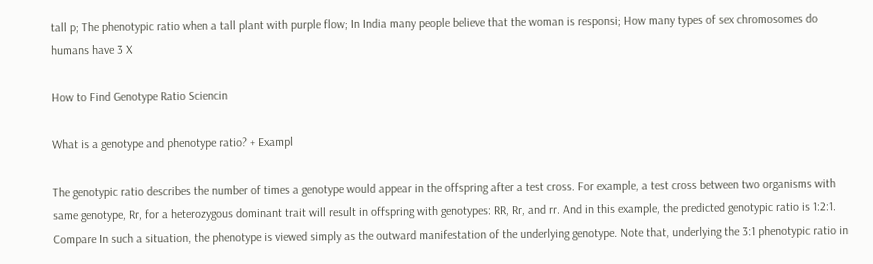tall p; The phenotypic ratio when a tall plant with purple flow; In India many people believe that the woman is responsi; How many types of sex chromosomes do humans have 3 X

How to Find Genotype Ratio Sciencin

What is a genotype and phenotype ratio? + Exampl

The genotypic ratio describes the number of times a genotype would appear in the offspring after a test cross. For example, a test cross between two organisms with same genotype, Rr, for a heterozygous dominant trait will result in offspring with genotypes: RR, Rr, and rr. And in this example, the predicted genotypic ratio is 1:2:1. Compare In such a situation, the phenotype is viewed simply as the outward manifestation of the underlying genotype. Note that, underlying the 3:1 phenotypic ratio in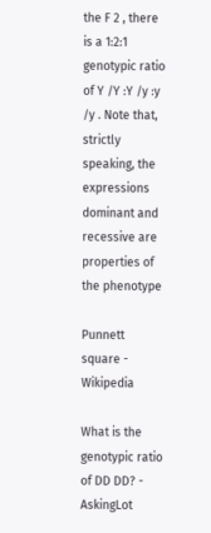the F 2 , there is a 1:2:1 genotypic ratio of Y /Y :Y /y :y /y . Note that, strictly speaking, the expressions dominant and recessive are properties of the phenotype

Punnett square - Wikipedia

What is the genotypic ratio of DD DD? - AskingLot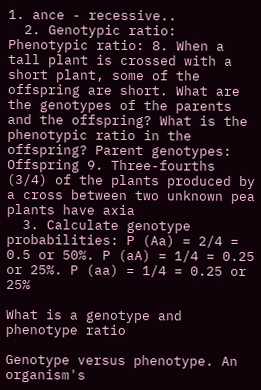1. ance - recessive..
  2. Genotypic ratio: Phenotypic ratio: 8. When a tall plant is crossed with a short plant, some of the offspring are short. What are the genotypes of the parents and the offspring? What is the phenotypic ratio in the offspring? Parent genotypes: Offspring 9. Three-fourths (3/4) of the plants produced by a cross between two unknown pea plants have axia
  3. Calculate genotype probabilities: P (Aa) = 2/4 = 0.5 or 50%. P (aA) = 1/4 = 0.25 or 25%. P (aa) = 1/4 = 0.25 or 25%

What is a genotype and phenotype ratio

Genotype versus phenotype. An organism's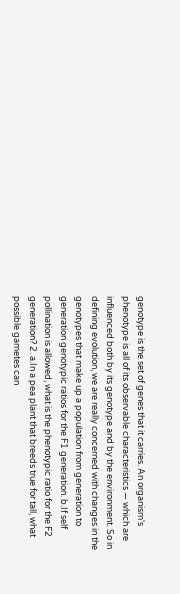genotype is the set of genes that it carries. An organism's phenotype is all of its observable characteristics — which are influenced both by its genotype and by the environment. So in defining evolution, we are really concerned with changes in the genotypes that make up a population from generation to generation genotypic ratios for the F1 generation. b.If self pollination is allowed, what is the phenotypic ratio for the F2 generation? 2. a.In a pea plant that breeds true for tall, what possible gametes can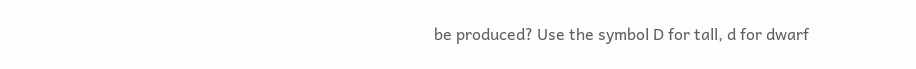be produced? Use the symbol D for tall, d for dwarf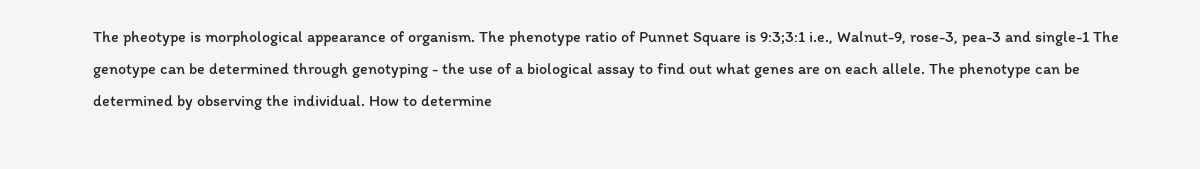The pheotype is morphological appearance of organism. The phenotype ratio of Punnet Square is 9:3;3:1 i.e., Walnut-9, rose-3, pea-3 and single-1 The genotype can be determined through genotyping - the use of a biological assay to find out what genes are on each allele. The phenotype can be determined by observing the individual. How to determine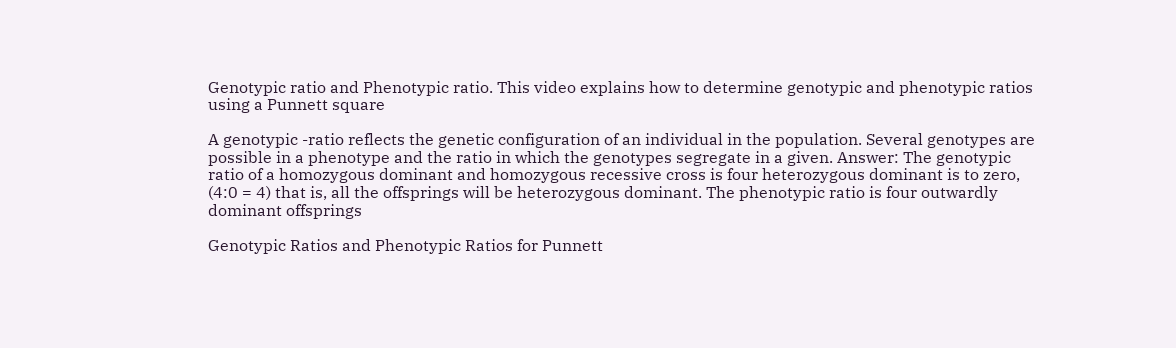Genotypic ratio and Phenotypic ratio. This video explains how to determine genotypic and phenotypic ratios using a Punnett square

A genotypic -ratio reflects the genetic configuration of an individual in the population. Several genotypes are possible in a phenotype and the ratio in which the genotypes segregate in a given. Answer: The genotypic ratio of a homozygous dominant and homozygous recessive cross is four heterozygous dominant is to zero, (4:0 = 4) that is, all the offsprings will be heterozygous dominant. The phenotypic ratio is four outwardly dominant offsprings

Genotypic Ratios and Phenotypic Ratios for Punnett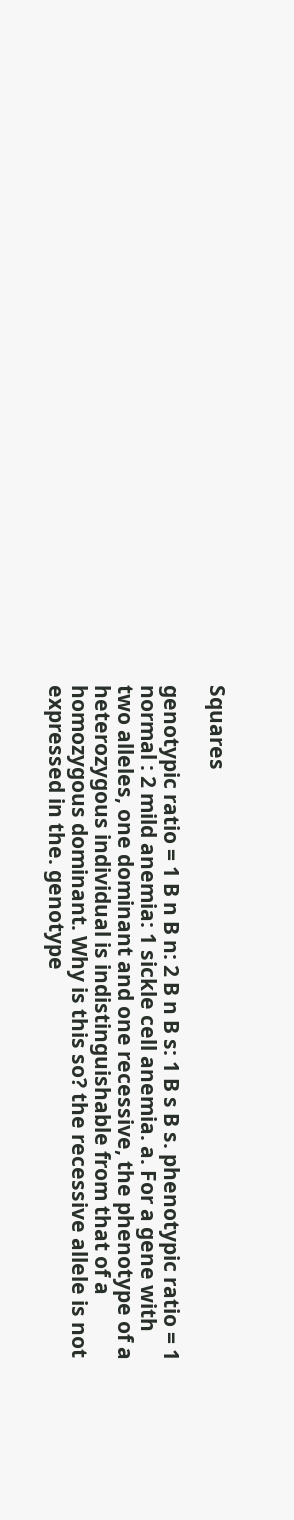Squares

genotypic ratio = 1 B n B n: 2 B n B s: 1 B s B s. phenotypic ratio = 1 normal : 2 mild anemia: 1 sickle cell anemia. a. For a gene with two alleles, one dominant and one recessive, the phenotype of a heterozygous individual is indistinguishable from that of a homozygous dominant. Why is this so? the recessive allele is not expressed in the. genotype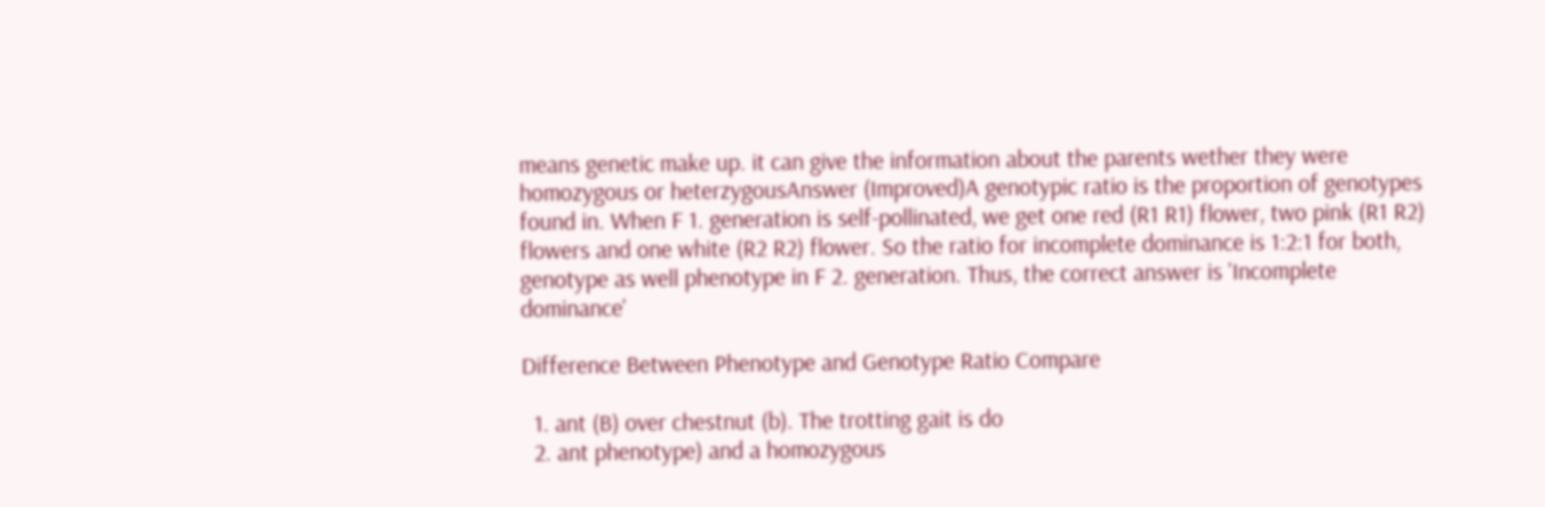means genetic make up. it can give the information about the parents wether they were homozygous or heterzygousAnswer (Improved)A genotypic ratio is the proportion of genotypes found in. When F 1. generation is self-pollinated, we get one red (R1 R1) flower, two pink (R1 R2) flowers and one white (R2 R2) flower. So the ratio for incomplete dominance is 1:2:1 for both, genotype as well phenotype in F 2. generation. Thus, the correct answer is 'Incomplete dominance'

Difference Between Phenotype and Genotype Ratio Compare

  1. ant (B) over chestnut (b). The trotting gait is do
  2. ant phenotype) and a homozygous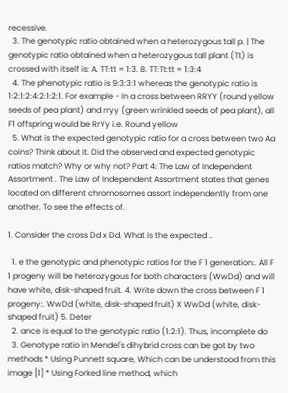recessive.
  3. The genotypic ratio obtained when a heterozygous tall p. | The genotypic ratio obtained when a heterozygous tall plant (Tt) is crossed with itself is: A. TT:tt = 1:3. B. TT:Tt:tt = 1:3:4
  4. The phenotypic ratio is 9:3:3:1 whereas the genotypic ratio is 1:2:1:2:4:2:1:2:1. For example - In a cross between RRYY (round yellow seeds of pea plant) and rryy (green wrinkled seeds of pea plant), all F1 offspring would be RrYy i.e. Round yellow
  5. What is the expected genotypic ratio for a cross between two Aa coins? Think about It. Did the observed and expected genotypic ratios match? Why or why not? Part 4: The Law of Independent Assortment . The Law of Independent Assortment states that genes located on different chromosomes assort independently from one another. To see the effects of.

1. Consider the cross Dd x Dd. What is the expected ..

  1. e the genotypic and phenotypic ratios for the F 1 generation:. All F 1 progeny will be heterozygous for both characters (WwDd) and will have white, disk-shaped fruit. 4. Write down the cross between F 1 progeny:. WwDd (white, disk-shaped fruit) X WwDd (white, disk-shaped fruit) 5. Deter
  2. ance is equal to the genotypic ratio (1:2:1). Thus, incomplete do
  3. Genotype ratio in Mendel's dihybrid cross can be got by two methods * Using Punnett square, Which can be understood from this image [1] * Using Forked line method, which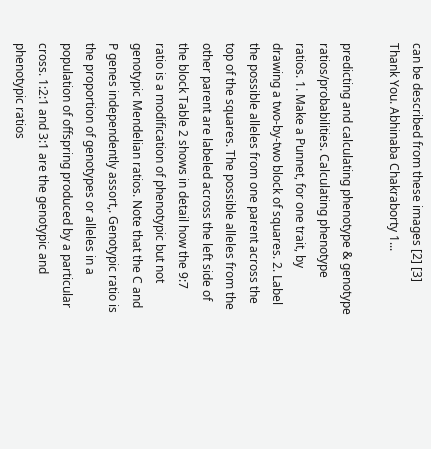can be described from these images [2] [3] Thank You. Abhinaba Chakraborty 1...

predicting and calculating phenotype & genotype ratios/probabilities. Calculating phenotype ratios. 1. Make a Punnet, for one trait, by drawing a two-by-two block of squares. 2. Label the possible alleles from one parent across the top of the squares. The possible alleles from the other parent are labeled across the left side of the block Table 2 shows in detail how the 9:7 ratio is a modification of phenotypic but not genotypic Mendelian ratios. Note that the C and P genes independently assort,. Genotypic ratio is the proportion of genotypes or alleles in a population of offspring produced by a particular cross. 1:2:1 and 3:1 are the genotypic and phenotypic ratios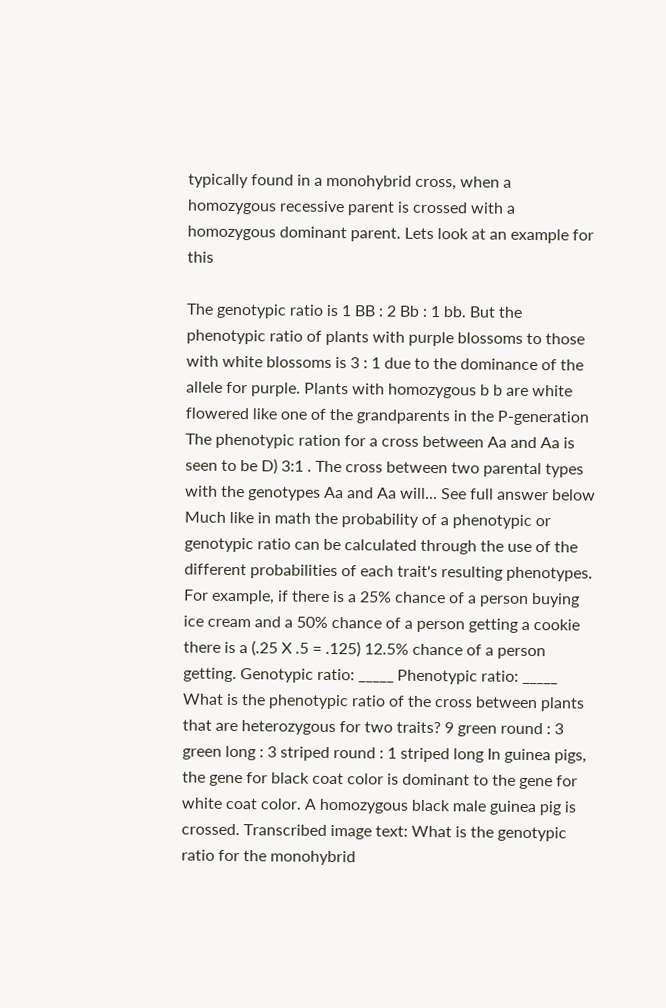typically found in a monohybrid cross, when a homozygous recessive parent is crossed with a homozygous dominant parent. Lets look at an example for this

The genotypic ratio is 1 BB : 2 Bb : 1 bb. But the phenotypic ratio of plants with purple blossoms to those with white blossoms is 3 : 1 due to the dominance of the allele for purple. Plants with homozygous b b are white flowered like one of the grandparents in the P-generation The phenotypic ration for a cross between Aa and Aa is seen to be D) 3:1 . The cross between two parental types with the genotypes Aa and Aa will... See full answer below Much like in math the probability of a phenotypic or genotypic ratio can be calculated through the use of the different probabilities of each trait's resulting phenotypes. For example, if there is a 25% chance of a person buying ice cream and a 50% chance of a person getting a cookie there is a (.25 X .5 = .125) 12.5% chance of a person getting. Genotypic ratio: _____ Phenotypic ratio: _____ What is the phenotypic ratio of the cross between plants that are heterozygous for two traits? 9 green round : 3 green long : 3 striped round : 1 striped long In guinea pigs, the gene for black coat color is dominant to the gene for white coat color. A homozygous black male guinea pig is crossed. Transcribed image text: What is the genotypic ratio for the monohybrid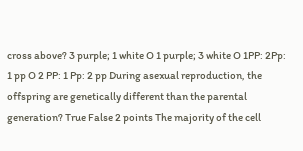cross above? 3 purple; 1 white O 1 purple; 3 white O 1PP: 2Pp: 1 pp O 2 PP: 1 Pp: 2 pp During asexual reproduction, the offspring are genetically different than the parental generation? True False 2 points The majority of the cell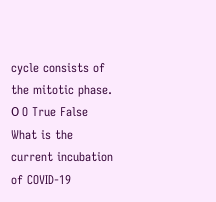cycle consists of the mitotic phase. О O True False What is the current incubation of COVID-19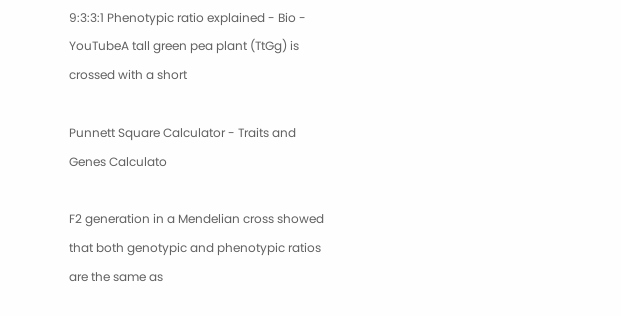9:3:3:1 Phenotypic ratio explained - Bio - YouTubeA tall green pea plant (TtGg) is crossed with a short

Punnett Square Calculator - Traits and Genes Calculato

F2 generation in a Mendelian cross showed that both genotypic and phenotypic ratios are the same as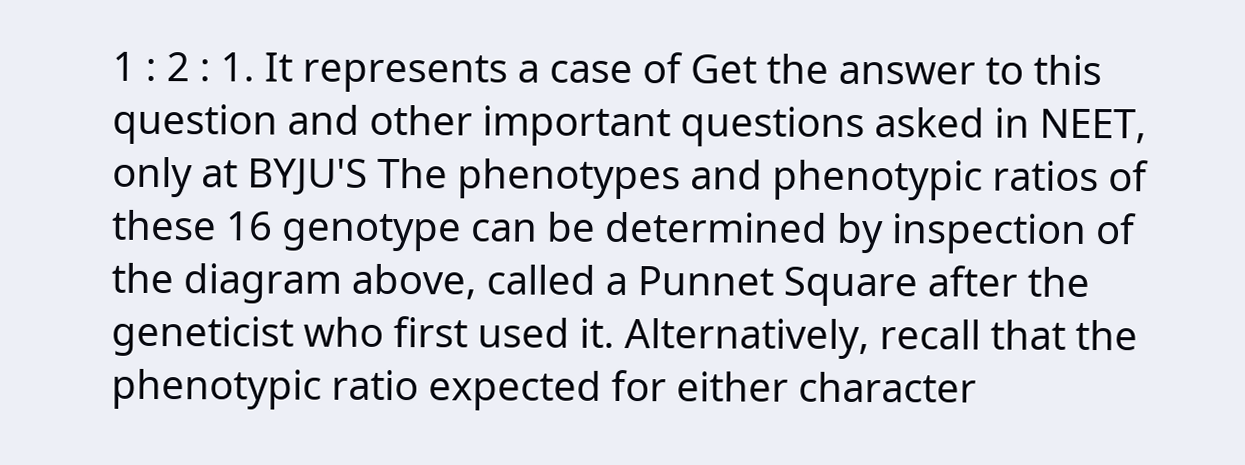1 : 2 : 1. It represents a case of Get the answer to this question and other important questions asked in NEET, only at BYJU'S The phenotypes and phenotypic ratios of these 16 genotype can be determined by inspection of the diagram above, called a Punnet Square after the geneticist who first used it. Alternatively, recall that the phenotypic ratio expected for either character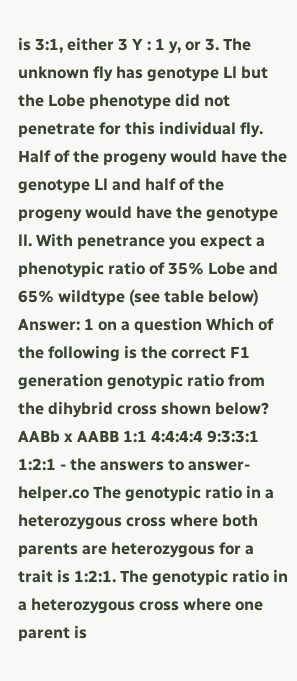is 3:1, either 3 Y : 1 y, or 3. The unknown fly has genotype Ll but the Lobe phenotype did not penetrate for this individual fly. Half of the progeny would have the genotype Ll and half of the progeny would have the genotype ll. With penetrance you expect a phenotypic ratio of 35% Lobe and 65% wildtype (see table below) Answer: 1 on a question Which of the following is the correct F1 generation genotypic ratio from the dihybrid cross shown below? AABb x AABB 1:1 4:4:4:4 9:3:3:1 1:2:1 - the answers to answer-helper.co The genotypic ratio in a heterozygous cross where both parents are heterozygous for a trait is 1:2:1. The genotypic ratio in a heterozygous cross where one parent is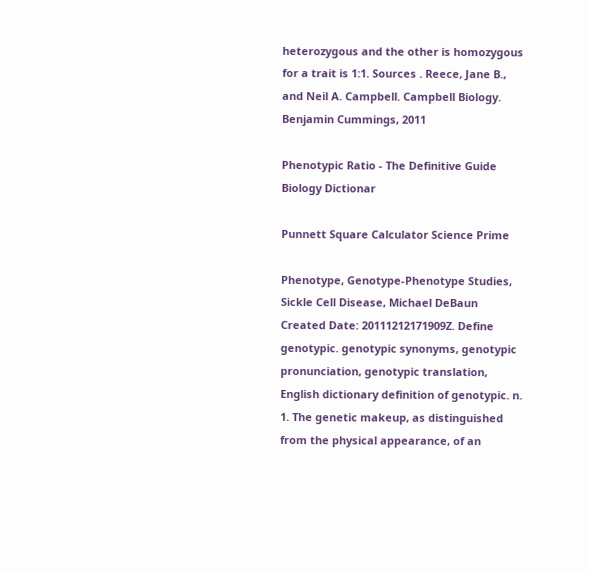heterozygous and the other is homozygous for a trait is 1:1. Sources . Reece, Jane B., and Neil A. Campbell. Campbell Biology. Benjamin Cummings, 2011

Phenotypic Ratio - The Definitive Guide Biology Dictionar

Punnett Square Calculator Science Prime

Phenotype, Genotype-Phenotype Studies, Sickle Cell Disease, Michael DeBaun Created Date: 20111212171909Z. Define genotypic. genotypic synonyms, genotypic pronunciation, genotypic translation, English dictionary definition of genotypic. n. 1. The genetic makeup, as distinguished from the physical appearance, of an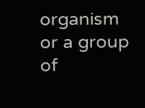organism or a group of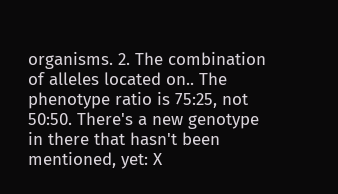organisms. 2. The combination of alleles located on.. The phenotype ratio is 75:25, not 50:50. There's a new genotype in there that hasn't been mentioned, yet: X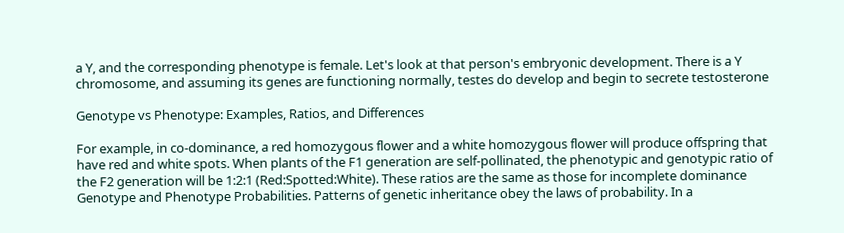a Y, and the corresponding phenotype is female. Let's look at that person's embryonic development. There is a Y chromosome, and assuming its genes are functioning normally, testes do develop and begin to secrete testosterone

Genotype vs Phenotype: Examples, Ratios, and Differences

For example, in co-dominance, a red homozygous flower and a white homozygous flower will produce offspring that have red and white spots. When plants of the F1 generation are self-pollinated, the phenotypic and genotypic ratio of the F2 generation will be 1:2:1 (Red:Spotted:White). These ratios are the same as those for incomplete dominance Genotype and Phenotype Probabilities. Patterns of genetic inheritance obey the laws of probability. In a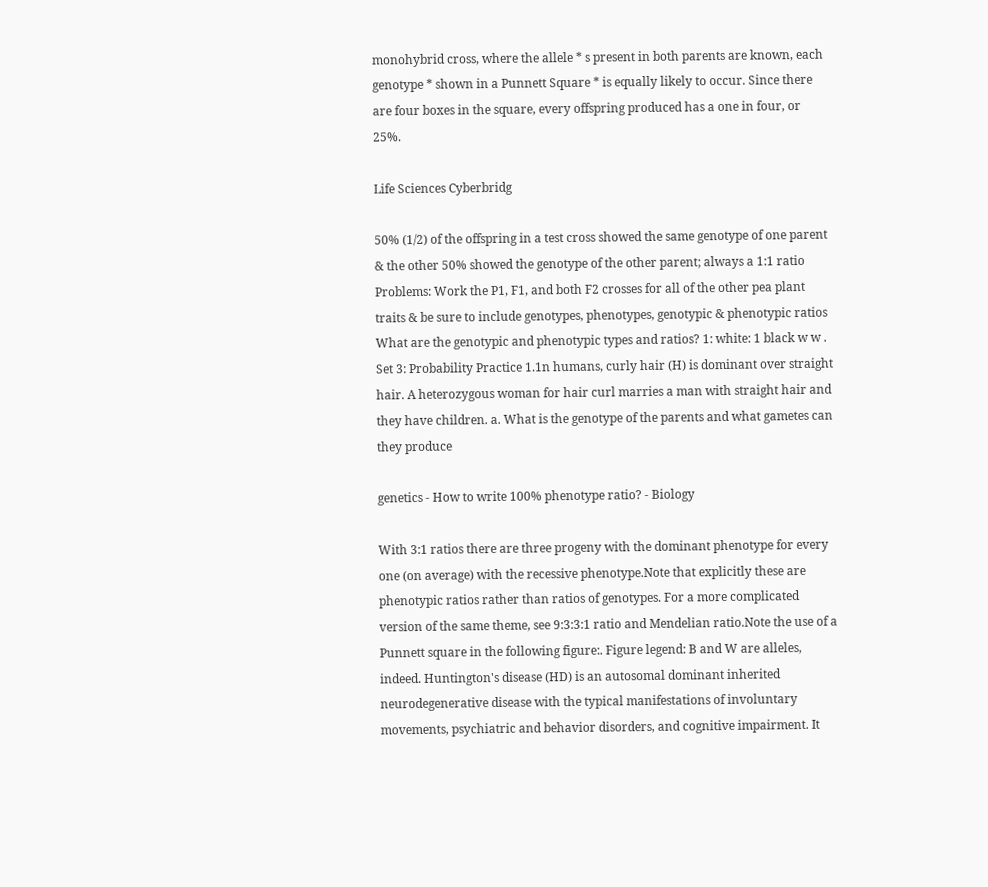monohybrid cross, where the allele * s present in both parents are known, each genotype * shown in a Punnett Square * is equally likely to occur. Since there are four boxes in the square, every offspring produced has a one in four, or 25%.

Life Sciences Cyberbridg

50% (1/2) of the offspring in a test cross showed the same genotype of one parent & the other 50% showed the genotype of the other parent; always a 1:1 ratio Problems: Work the P1, F1, and both F2 crosses for all of the other pea plant traits & be sure to include genotypes, phenotypes, genotypic & phenotypic ratios What are the genotypic and phenotypic types and ratios? 1: white: 1 black w w . Set 3: Probability Practice 1.1n humans, curly hair (H) is dominant over straight hair. A heterozygous woman for hair curl marries a man with straight hair and they have children. a. What is the genotype of the parents and what gametes can they produce

genetics - How to write 100% phenotype ratio? - Biology

With 3:1 ratios there are three progeny with the dominant phenotype for every one (on average) with the recessive phenotype.Note that explicitly these are phenotypic ratios rather than ratios of genotypes. For a more complicated version of the same theme, see 9:3:3:1 ratio and Mendelian ratio.Note the use of a Punnett square in the following figure:. Figure legend: B and W are alleles, indeed. Huntington's disease (HD) is an autosomal dominant inherited neurodegenerative disease with the typical manifestations of involuntary movements, psychiatric and behavior disorders, and cognitive impairment. It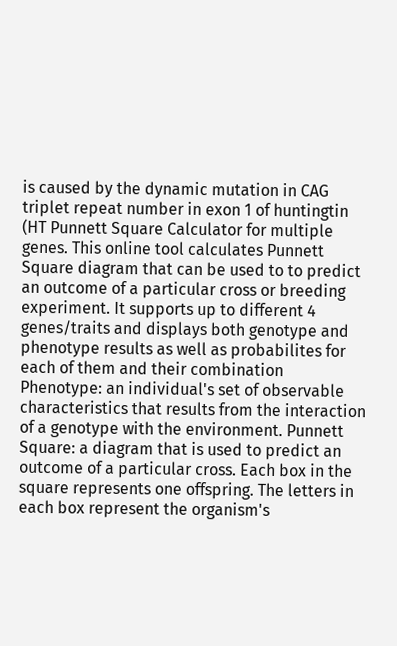is caused by the dynamic mutation in CAG triplet repeat number in exon 1 of huntingtin (HT Punnett Square Calculator for multiple genes. This online tool calculates Punnett Square diagram that can be used to to predict an outcome of a particular cross or breeding experiment. It supports up to different 4 genes/traits and displays both genotype and phenotype results as well as probabilites for each of them and their combination Phenotype: an individual's set of observable characteristics that results from the interaction of a genotype with the environment. Punnett Square: a diagram that is used to predict an outcome of a particular cross. Each box in the square represents one offspring. The letters in each box represent the organism's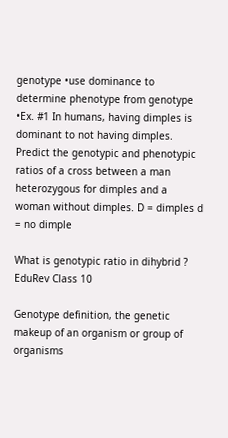genotype •use dominance to determine phenotype from genotype •Ex. #1 In humans, having dimples is dominant to not having dimples. Predict the genotypic and phenotypic ratios of a cross between a man heterozygous for dimples and a woman without dimples. D = dimples d = no dimple

What is genotypic ratio in dihybrid ? EduRev Class 10

Genotype definition, the genetic makeup of an organism or group of organisms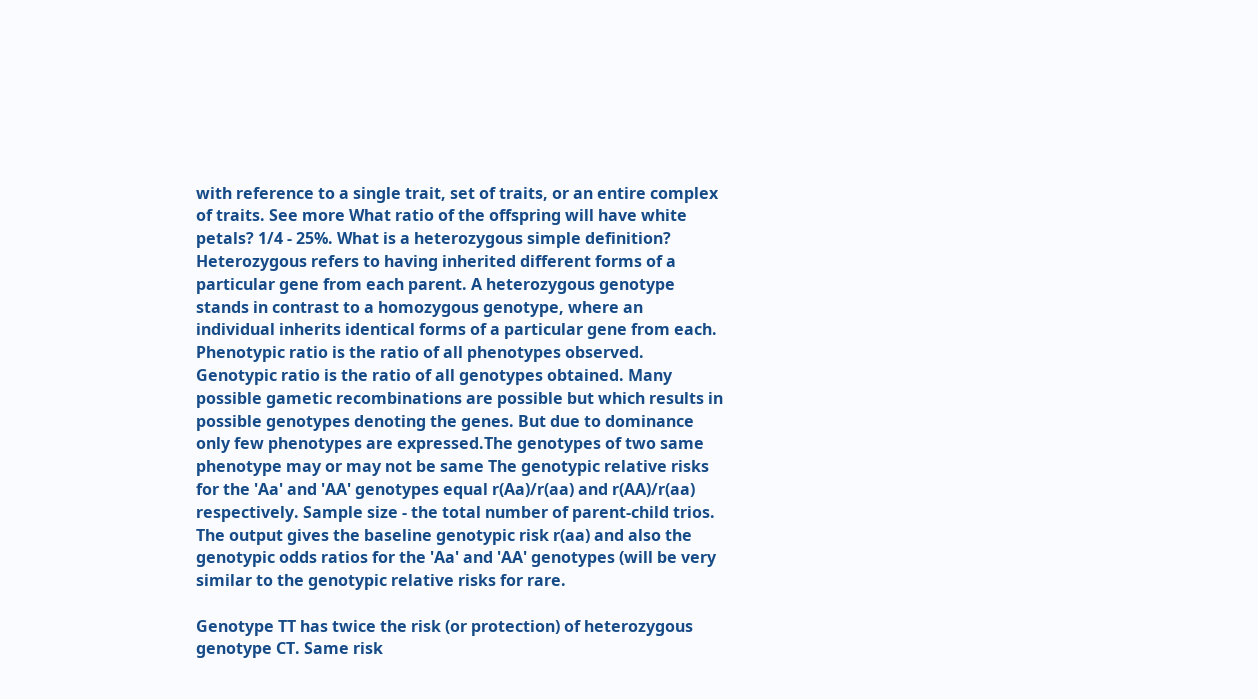with reference to a single trait, set of traits, or an entire complex of traits. See more What ratio of the offspring will have white petals? 1/4 - 25%. What is a heterozygous simple definition? Heterozygous refers to having inherited different forms of a particular gene from each parent. A heterozygous genotype stands in contrast to a homozygous genotype, where an individual inherits identical forms of a particular gene from each. Phenotypic ratio is the ratio of all phenotypes observed. Genotypic ratio is the ratio of all genotypes obtained. Many possible gametic recombinations are possible but which results in possible genotypes denoting the genes. But due to dominance only few phenotypes are expressed.The genotypes of two same phenotype may or may not be same The genotypic relative risks for the 'Aa' and 'AA' genotypes equal r(Aa)/r(aa) and r(AA)/r(aa) respectively. Sample size - the total number of parent-child trios. The output gives the baseline genotypic risk r(aa) and also the genotypic odds ratios for the 'Aa' and 'AA' genotypes (will be very similar to the genotypic relative risks for rare.

Genotype TT has twice the risk (or protection) of heterozygous genotype CT. Same risk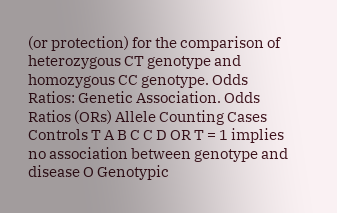(or protection) for the comparison of heterozygous CT genotype and homozygous CC genotype. Odds Ratios: Genetic Association. Odds Ratios (ORs) Allele Counting Cases Controls T A B C C D OR T = 1 implies no association between genotype and disease O Genotypic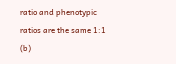ratio and phenotypic ratios are the same 1:1 (b)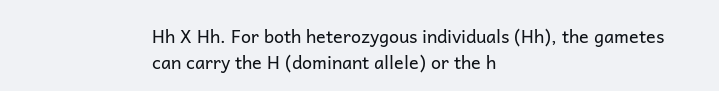Hh X Hh. For both heterozygous individuals (Hh), the gametes can carry the H (dominant allele) or the h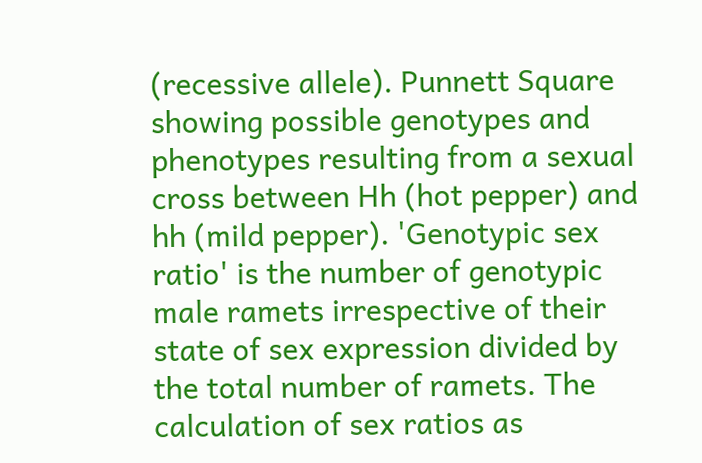(recessive allele). Punnett Square showing possible genotypes and phenotypes resulting from a sexual cross between Hh (hot pepper) and hh (mild pepper). 'Genotypic sex ratio' is the number of genotypic male ramets irrespective of their state of sex expression divided by the total number of ramets. The calculation of sex ratios as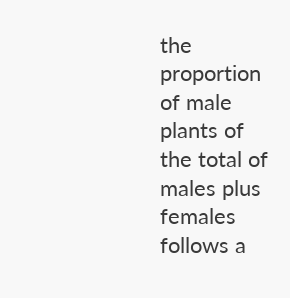the proportion of male plants of the total of males plus females follows a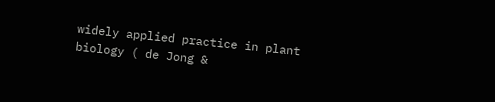widely applied practice in plant biology ( de Jong &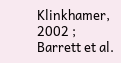Klinkhamer, 2002 ; Barrett et al.